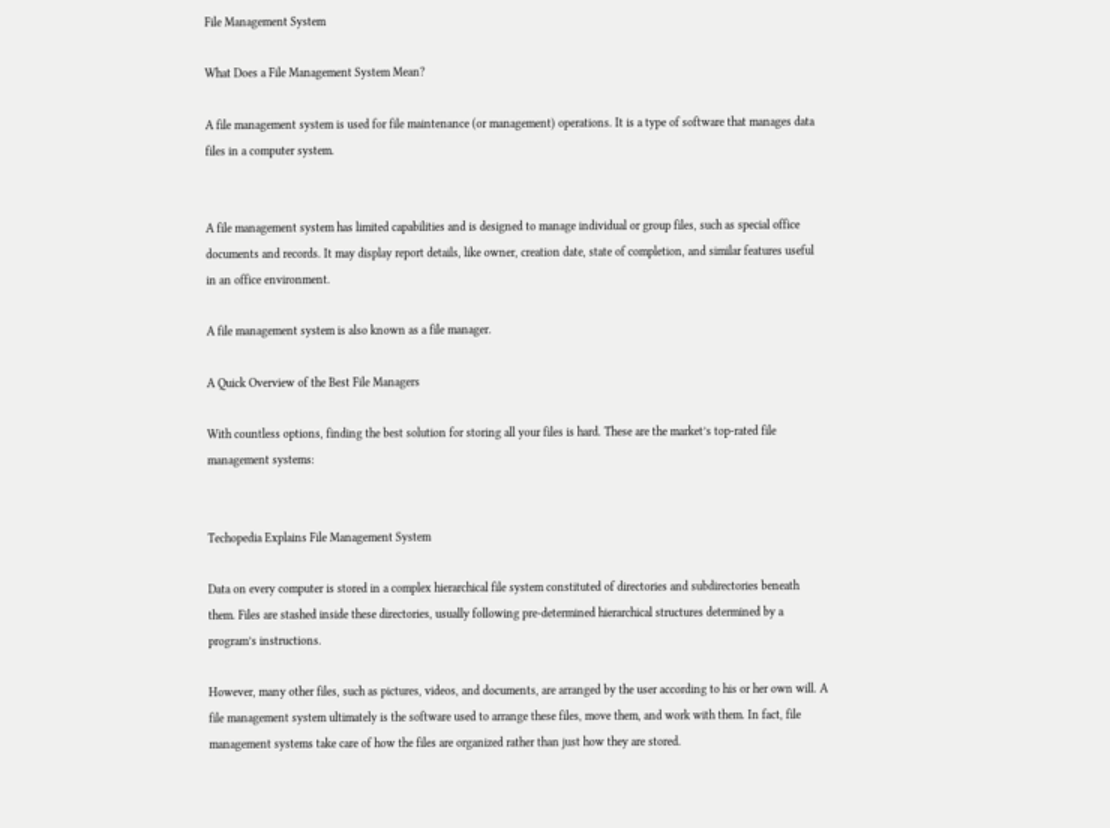File Management System

What Does a File Management System Mean?

A file management system is used for file maintenance (or management) operations. It is a type of software that manages data files in a computer system.


A file management system has limited capabilities and is designed to manage individual or group files, such as special office documents and records. It may display report details, like owner, creation date, state of completion, and similar features useful in an office environment.

A file management system is also known as a file manager.

A Quick Overview of the Best File Managers

With countless options, finding the best solution for storing all your files is hard. These are the market’s top-rated file management systems:


Techopedia Explains File Management System

Data on every computer is stored in a complex hierarchical file system constituted of directories and subdirectories beneath them. Files are stashed inside these directories, usually following pre-determined hierarchical structures determined by a program’s instructions.

However, many other files, such as pictures, videos, and documents, are arranged by the user according to his or her own will. A file management system ultimately is the software used to arrange these files, move them, and work with them. In fact, file management systems take care of how the files are organized rather than just how they are stored.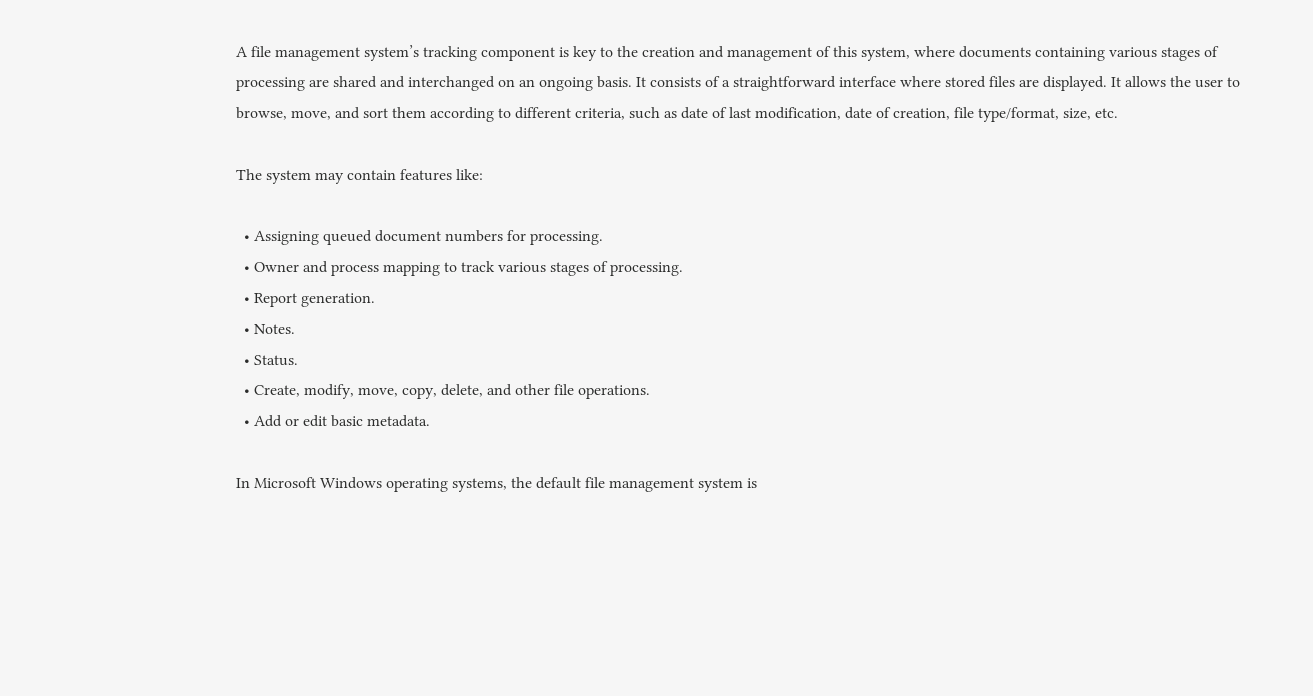A file management system’s tracking component is key to the creation and management of this system, where documents containing various stages of processing are shared and interchanged on an ongoing basis. It consists of a straightforward interface where stored files are displayed. It allows the user to browse, move, and sort them according to different criteria, such as date of last modification, date of creation, file type/format, size, etc.

The system may contain features like:

  • Assigning queued document numbers for processing.
  • Owner and process mapping to track various stages of processing.
  • Report generation.
  • Notes.
  • Status.
  • Create, modify, move, copy, delete, and other file operations.
  • Add or edit basic metadata.

In Microsoft Windows operating systems, the default file management system is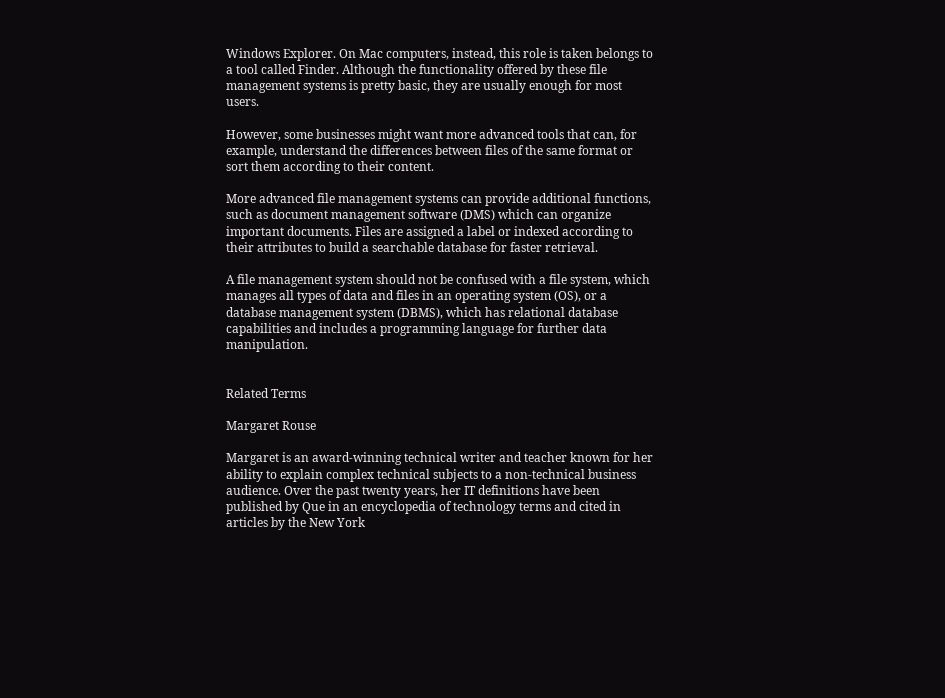Windows Explorer. On Mac computers, instead, this role is taken belongs to a tool called Finder. Although the functionality offered by these file management systems is pretty basic, they are usually enough for most users.

However, some businesses might want more advanced tools that can, for example, understand the differences between files of the same format or sort them according to their content.

More advanced file management systems can provide additional functions, such as document management software (DMS) which can organize important documents. Files are assigned a label or indexed according to their attributes to build a searchable database for faster retrieval.

A file management system should not be confused with a file system, which manages all types of data and files in an operating system (OS), or a database management system (DBMS), which has relational database capabilities and includes a programming language for further data manipulation.


Related Terms

Margaret Rouse

Margaret is an award-winning technical writer and teacher known for her ability to explain complex technical subjects to a non-technical business audience. Over the past twenty years, her IT definitions have been published by Que in an encyclopedia of technology terms and cited in articles by the New York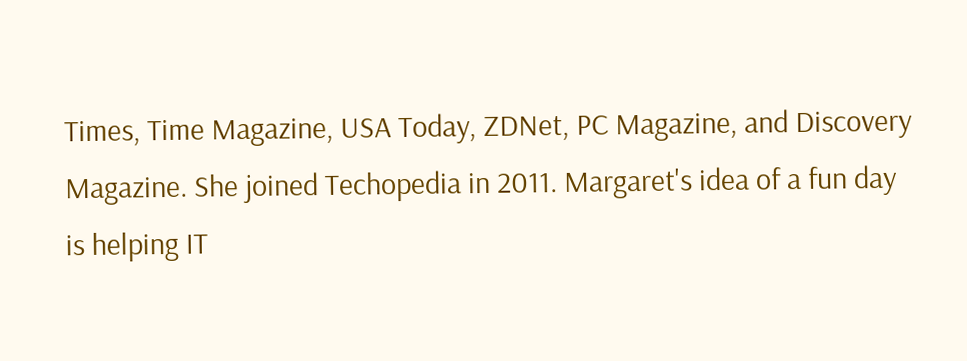Times, Time Magazine, USA Today, ZDNet, PC Magazine, and Discovery Magazine. She joined Techopedia in 2011. Margaret's idea of a fun day is helping IT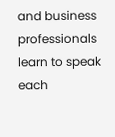and business professionals learn to speak each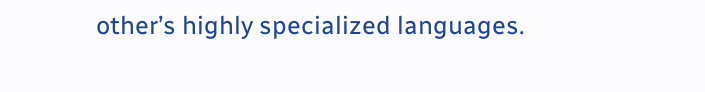other’s highly specialized languages.